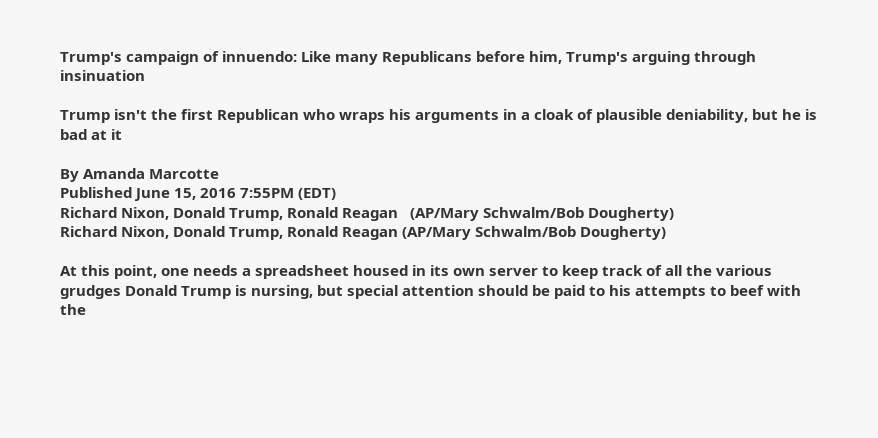Trump's campaign of innuendo: Like many Republicans before him, Trump's arguing through insinuation

Trump isn't the first Republican who wraps his arguments in a cloak of plausible deniability, but he is bad at it

By Amanda Marcotte
Published June 15, 2016 7:55PM (EDT)
Richard Nixon, Donald Trump, Ronald Reagan   (AP/Mary Schwalm/Bob Dougherty)
Richard Nixon, Donald Trump, Ronald Reagan (AP/Mary Schwalm/Bob Dougherty)

At this point, one needs a spreadsheet housed in its own server to keep track of all the various grudges Donald Trump is nursing, but special attention should be paid to his attempts to beef with the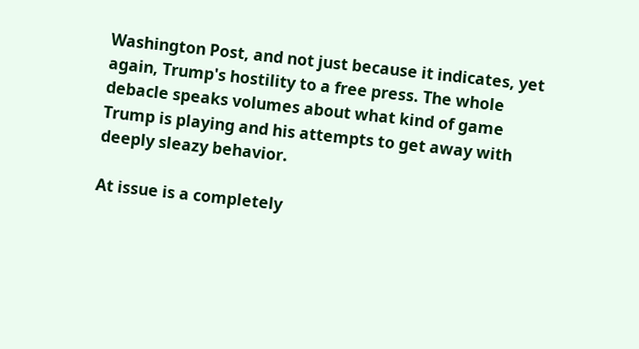Washington Post, and not just because it indicates, yet again, Trump's hostility to a free press. The whole debacle speaks volumes about what kind of game Trump is playing and his attempts to get away with deeply sleazy behavior.

At issue is a completely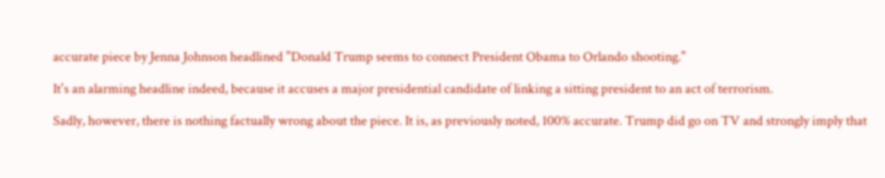accurate piece by Jenna Johnson headlined "Donald Trump seems to connect President Obama to Orlando shooting."

It's an alarming headline indeed, because it accuses a major presidential candidate of linking a sitting president to an act of terrorism.

Sadly, however, there is nothing factually wrong about the piece. It is, as previously noted, 100% accurate. Trump did go on TV and strongly imply that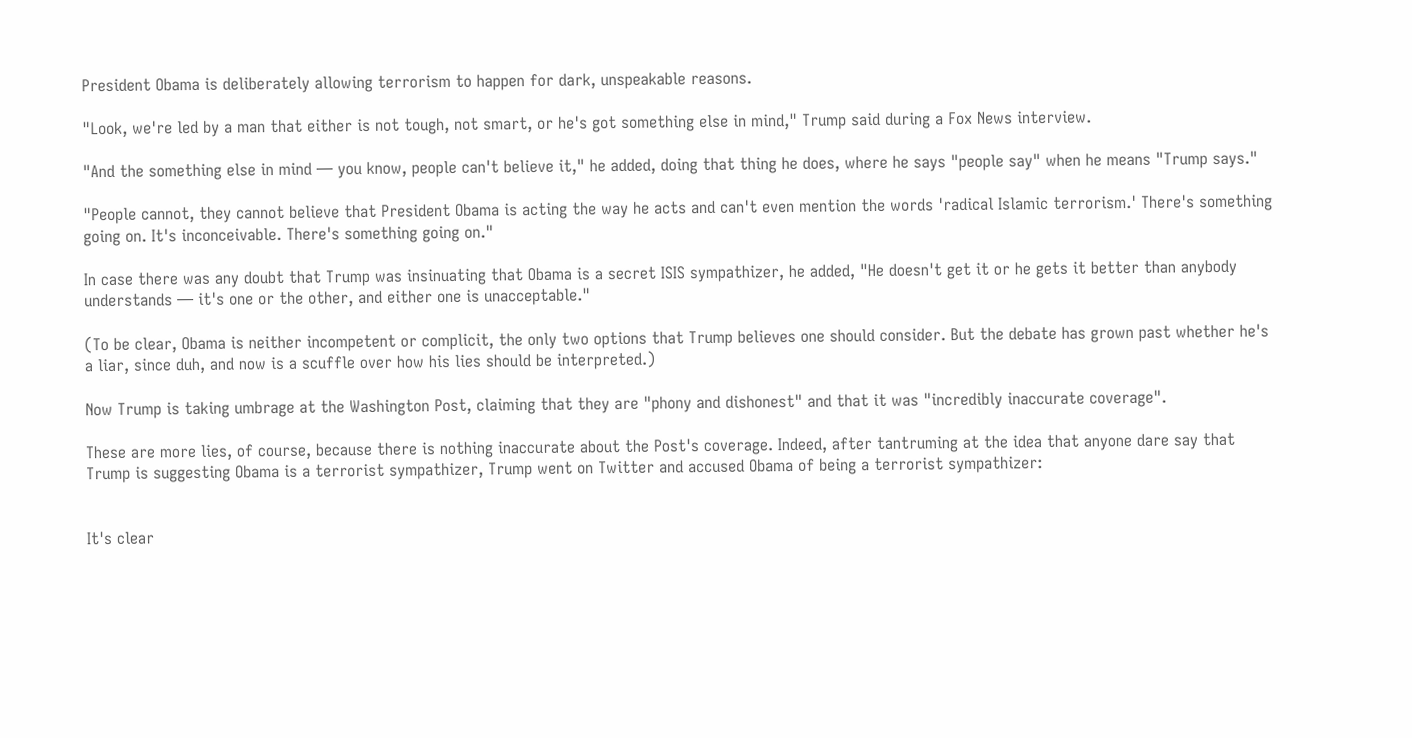President Obama is deliberately allowing terrorism to happen for dark, unspeakable reasons.

"Look, we're led by a man that either is not tough, not smart, or he's got something else in mind," Trump said during a Fox News interview.

"And the something else in mind — you know, people can't believe it," he added, doing that thing he does, where he says "people say" when he means "Trump says."

"People cannot, they cannot believe that President Obama is acting the way he acts and can't even mention the words 'radical Islamic terrorism.' There's something going on. It's inconceivable. There's something going on."

In case there was any doubt that Trump was insinuating that Obama is a secret ISIS sympathizer, he added, "He doesn't get it or he gets it better than anybody understands — it's one or the other, and either one is unacceptable."

(To be clear, Obama is neither incompetent or complicit, the only two options that Trump believes one should consider. But the debate has grown past whether he's a liar, since duh, and now is a scuffle over how his lies should be interpreted.)

Now Trump is taking umbrage at the Washington Post, claiming that they are "phony and dishonest" and that it was "incredibly inaccurate coverage".

These are more lies, of course, because there is nothing inaccurate about the Post's coverage. Indeed, after tantruming at the idea that anyone dare say that Trump is suggesting Obama is a terrorist sympathizer, Trump went on Twitter and accused Obama of being a terrorist sympathizer:


It's clear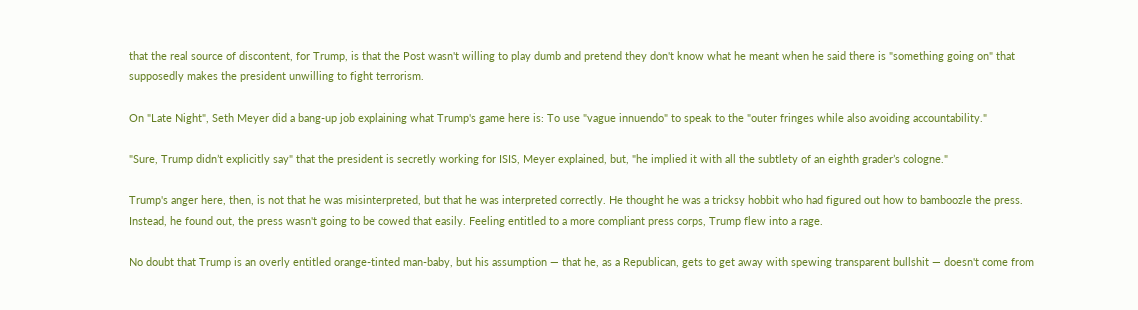that the real source of discontent, for Trump, is that the Post wasn't willing to play dumb and pretend they don't know what he meant when he said there is "something going on" that supposedly makes the president unwilling to fight terrorism.

On "Late Night", Seth Meyer did a bang-up job explaining what Trump's game here is: To use "vague innuendo" to speak to the "outer fringes while also avoiding accountability."

"Sure, Trump didn’t explicitly say" that the president is secretly working for ISIS, Meyer explained, but, "he implied it with all the subtlety of an eighth grader’s cologne."

Trump's anger here, then, is not that he was misinterpreted, but that he was interpreted correctly. He thought he was a tricksy hobbit who had figured out how to bamboozle the press. Instead, he found out, the press wasn't going to be cowed that easily. Feeling entitled to a more compliant press corps, Trump flew into a rage.

No doubt that Trump is an overly entitled orange-tinted man-baby, but his assumption — that he, as a Republican, gets to get away with spewing transparent bullshit — doesn't come from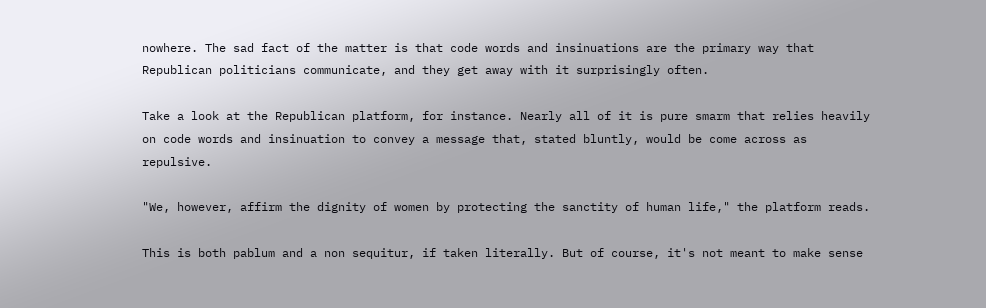nowhere. The sad fact of the matter is that code words and insinuations are the primary way that Republican politicians communicate, and they get away with it surprisingly often.

Take a look at the Republican platform, for instance. Nearly all of it is pure smarm that relies heavily on code words and insinuation to convey a message that, stated bluntly, would be come across as repulsive.

"We, however, affirm the dignity of women by protecting the sanctity of human life," the platform reads.

This is both pablum and a non sequitur, if taken literally. But of course, it's not meant to make sense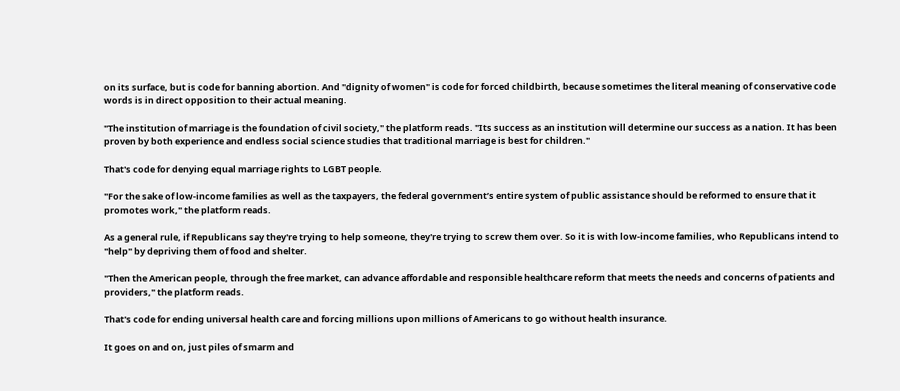on its surface, but is code for banning abortion. And "dignity of women" is code for forced childbirth, because sometimes the literal meaning of conservative code words is in direct opposition to their actual meaning.

"The institution of marriage is the foundation of civil society," the platform reads. "Its success as an institution will determine our success as a nation. It has been proven by both experience and endless social science studies that traditional marriage is best for children."

That's code for denying equal marriage rights to LGBT people.

"For the sake of low-income families as well as the taxpayers, the federal government’s entire system of public assistance should be reformed to ensure that it promotes work," the platform reads.

As a general rule, if Republicans say they're trying to help someone, they're trying to screw them over. So it is with low-income families, who Republicans intend to "help" by depriving them of food and shelter.

"Then the American people, through the free market, can advance affordable and responsible healthcare reform that meets the needs and concerns of patients and providers," the platform reads.

That's code for ending universal health care and forcing millions upon millions of Americans to go without health insurance.

It goes on and on, just piles of smarm and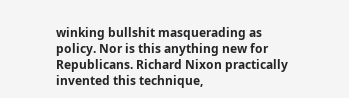winking bullshit masquerading as policy. Nor is this anything new for Republicans. Richard Nixon practically invented this technique,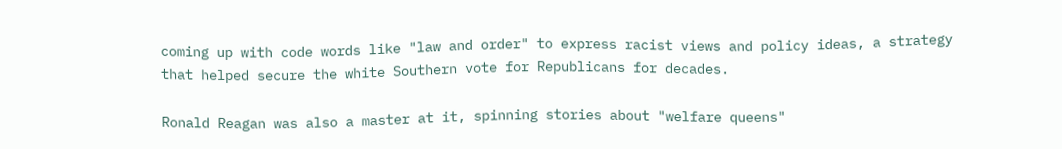coming up with code words like "law and order" to express racist views and policy ideas, a strategy that helped secure the white Southern vote for Republicans for decades.

Ronald Reagan was also a master at it, spinning stories about "welfare queens"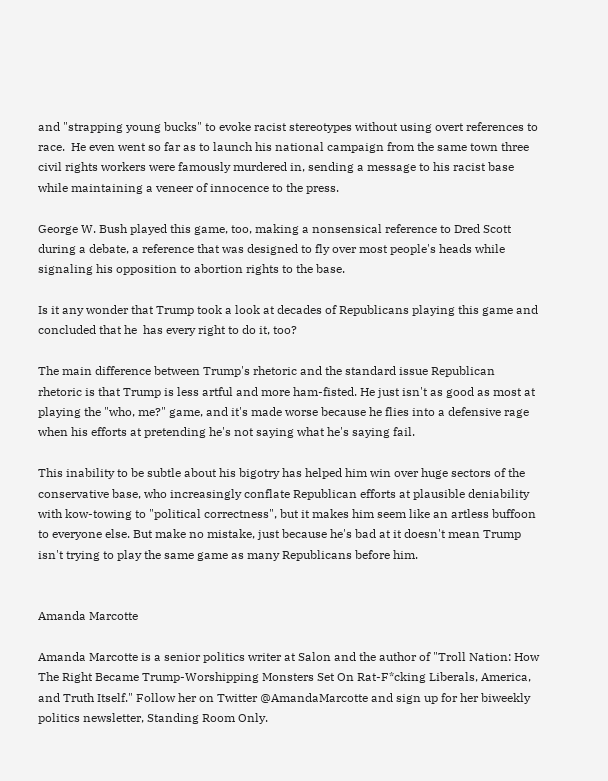and "strapping young bucks" to evoke racist stereotypes without using overt references to race.  He even went so far as to launch his national campaign from the same town three civil rights workers were famously murdered in, sending a message to his racist base while maintaining a veneer of innocence to the press.

George W. Bush played this game, too, making a nonsensical reference to Dred Scott during a debate, a reference that was designed to fly over most people's heads while signaling his opposition to abortion rights to the base.

Is it any wonder that Trump took a look at decades of Republicans playing this game and concluded that he  has every right to do it, too?

The main difference between Trump's rhetoric and the standard issue Republican rhetoric is that Trump is less artful and more ham-fisted. He just isn't as good as most at playing the "who, me?" game, and it's made worse because he flies into a defensive rage when his efforts at pretending he's not saying what he's saying fail.

This inability to be subtle about his bigotry has helped him win over huge sectors of the conservative base, who increasingly conflate Republican efforts at plausible deniability with kow-towing to "political correctness", but it makes him seem like an artless buffoon to everyone else. But make no mistake, just because he's bad at it doesn't mean Trump isn't trying to play the same game as many Republicans before him.


Amanda Marcotte

Amanda Marcotte is a senior politics writer at Salon and the author of "Troll Nation: How The Right Became Trump-Worshipping Monsters Set On Rat-F*cking Liberals, America, and Truth Itself." Follow her on Twitter @AmandaMarcotte and sign up for her biweekly politics newsletter, Standing Room Only.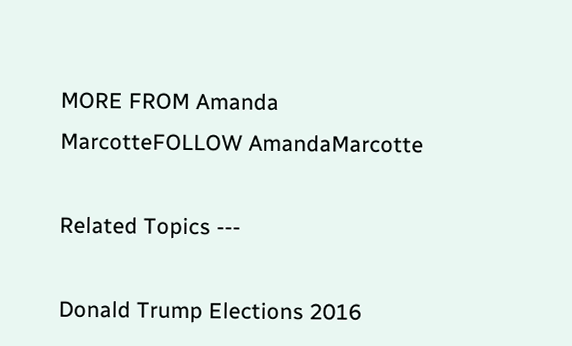MORE FROM Amanda MarcotteFOLLOW AmandaMarcotte

Related Topics ---

Donald Trump Elections 2016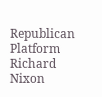Republican Platform Richard Nixon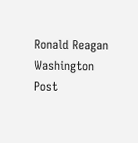Ronald Reagan Washington Post